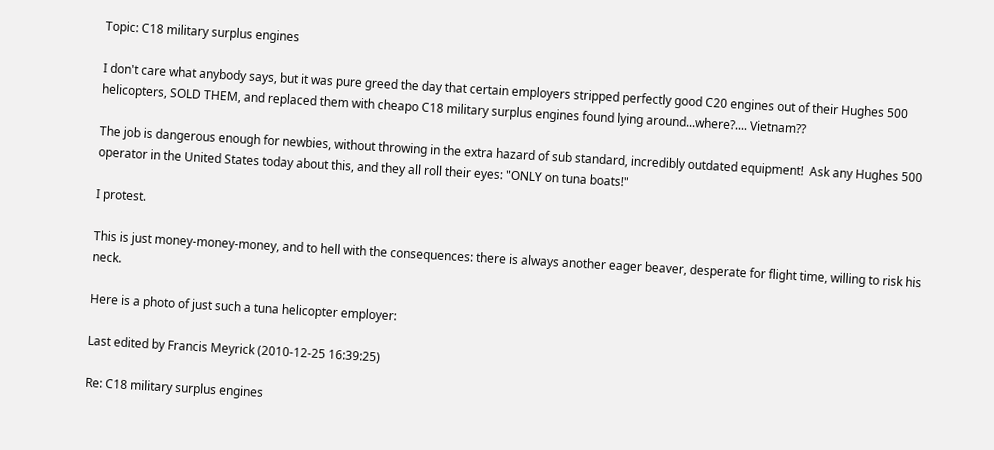Topic: C18 military surplus engines

I don't care what anybody says, but it was pure greed the day that certain employers stripped perfectly good C20 engines out of their Hughes 500 helicopters, SOLD THEM, and replaced them with cheapo C18 military surplus engines found lying around...where?.... Vietnam??

The job is dangerous enough for newbies, without throwing in the extra hazard of sub standard, incredibly outdated equipment!  Ask any Hughes 500 operator in the United States today about this, and they all roll their eyes: "ONLY on tuna boats!"

I protest.

This is just money-money-money, and to hell with the consequences: there is always another eager beaver, desperate for flight time, willing to risk his neck.

Here is a photo of just such a tuna helicopter employer:

Last edited by Francis Meyrick (2010-12-25 16:39:25)

Re: C18 military surplus engines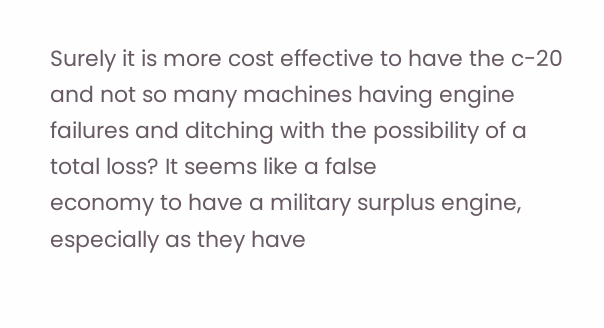Surely it is more cost effective to have the c-20 and not so many machines having engine failures and ditching with the possibility of a total loss? It seems like a false
economy to have a military surplus engine, especially as they have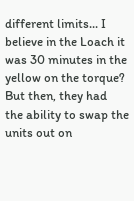different limits... I believe in the Loach it was 30 minutes in the yellow on the torque? But then, they had
the ability to swap the units out on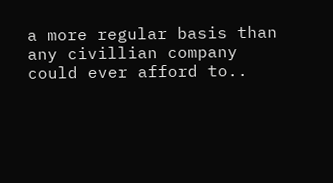a more regular basis than any civillian company could ever afford to..